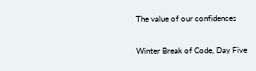The value of our confidences

Winter Break of Code, Day Five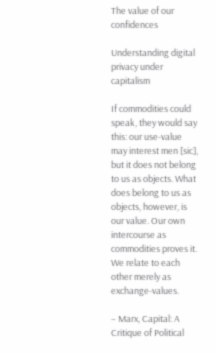The value of our confidences

Understanding digital privacy under capitalism

If commodities could speak, they would say this: our use-value may interest men [sic], but it does not belong to us as objects. What does belong to us as objects, however, is our value. Our own intercourse as commodities proves it. We relate to each other merely as exchange-values.

– Marx, Capital: A Critique of Political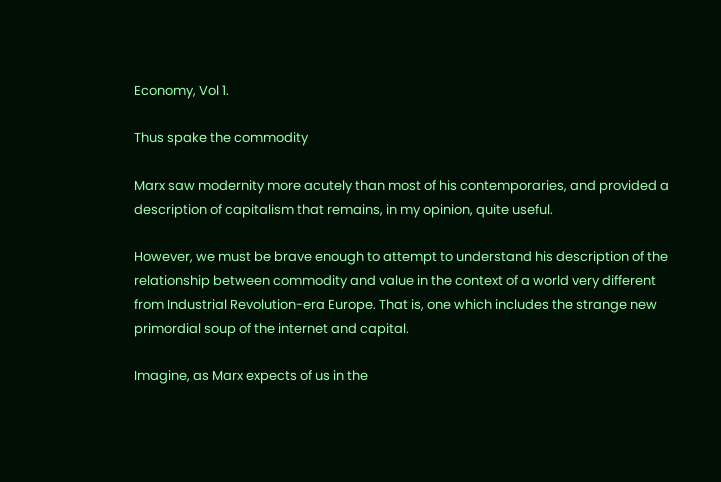Economy, Vol 1.

Thus spake the commodity

Marx saw modernity more acutely than most of his contemporaries, and provided a description of capitalism that remains, in my opinion, quite useful.

However, we must be brave enough to attempt to understand his description of the relationship between commodity and value in the context of a world very different from Industrial Revolution-era Europe. That is, one which includes the strange new primordial soup of the internet and capital.

Imagine, as Marx expects of us in the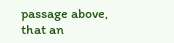passage above, that an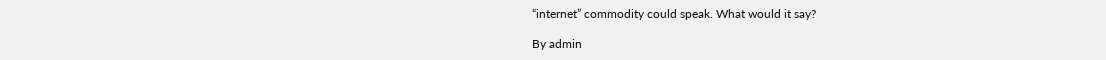“internet” commodity could speak. What would it say?

By admin